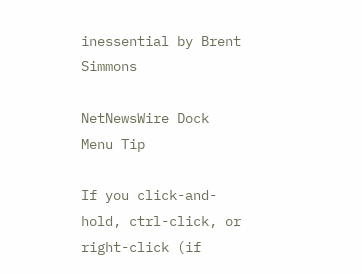inessential by Brent Simmons

NetNewsWire Dock Menu Tip

If you click-and-hold, ctrl-click, or right-click (if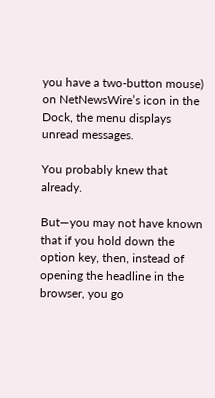you have a two-button mouse) on NetNewsWire’s icon in the Dock, the menu displays unread messages.

You probably knew that already.

But—you may not have known that if you hold down the option key, then, instead of opening the headline in the browser, you go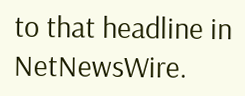to that headline in NetNewsWire.